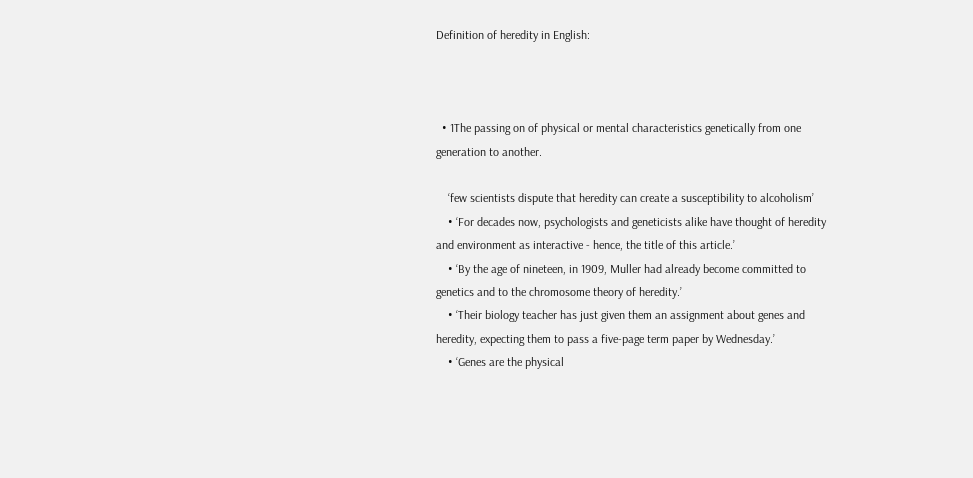Definition of heredity in English:



  • 1The passing on of physical or mental characteristics genetically from one generation to another.

    ‘few scientists dispute that heredity can create a susceptibility to alcoholism’
    • ‘For decades now, psychologists and geneticists alike have thought of heredity and environment as interactive - hence, the title of this article.’
    • ‘By the age of nineteen, in 1909, Muller had already become committed to genetics and to the chromosome theory of heredity.’
    • ‘Their biology teacher has just given them an assignment about genes and heredity, expecting them to pass a five-page term paper by Wednesday.’
    • ‘Genes are the physical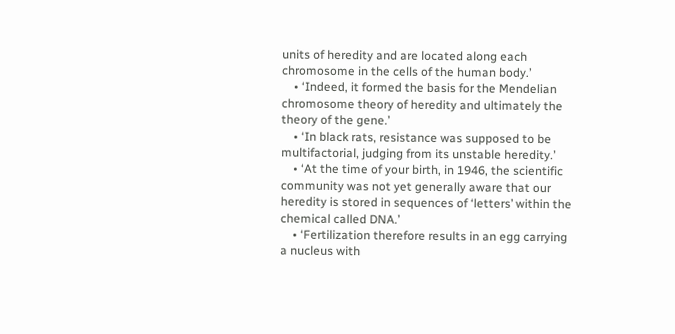units of heredity and are located along each chromosome in the cells of the human body.’
    • ‘Indeed, it formed the basis for the Mendelian chromosome theory of heredity and ultimately the theory of the gene.’
    • ‘In black rats, resistance was supposed to be multifactorial, judging from its unstable heredity.’
    • ‘At the time of your birth, in 1946, the scientific community was not yet generally aware that our heredity is stored in sequences of ‘letters’ within the chemical called DNA.’
    • ‘Fertilization therefore results in an egg carrying a nucleus with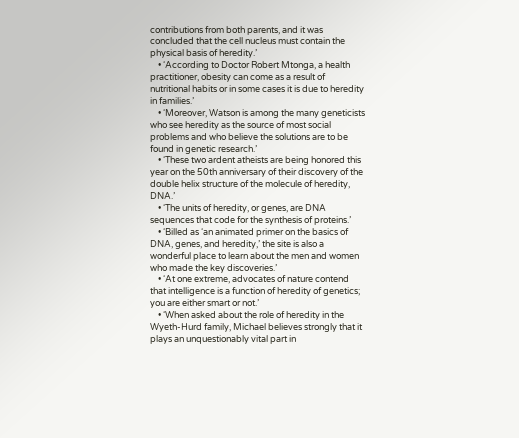contributions from both parents, and it was concluded that the cell nucleus must contain the physical basis of heredity.’
    • ‘According to Doctor Robert Mtonga, a health practitioner, obesity can come as a result of nutritional habits or in some cases it is due to heredity in families.’
    • ‘Moreover, Watson is among the many geneticists who see heredity as the source of most social problems and who believe the solutions are to be found in genetic research.’
    • ‘These two ardent atheists are being honored this year on the 50th anniversary of their discovery of the double helix structure of the molecule of heredity, DNA.’
    • ‘The units of heredity, or genes, are DNA sequences that code for the synthesis of proteins.’
    • ‘Billed as ‘an animated primer on the basics of DNA, genes, and heredity,’ the site is also a wonderful place to learn about the men and women who made the key discoveries.’
    • ‘At one extreme, advocates of nature contend that intelligence is a function of heredity of genetics; you are either smart or not.’
    • ‘When asked about the role of heredity in the Wyeth-Hurd family, Michael believes strongly that it plays an unquestionably vital part in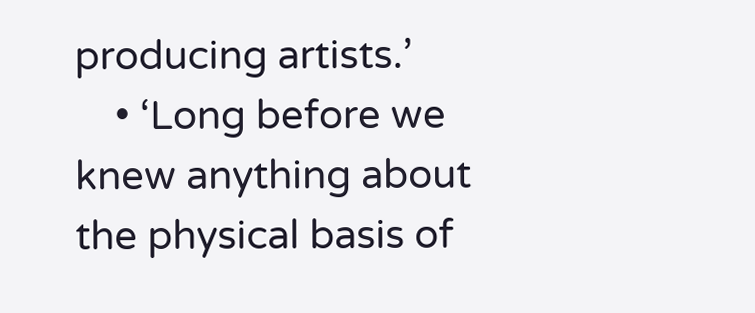producing artists.’
    • ‘Long before we knew anything about the physical basis of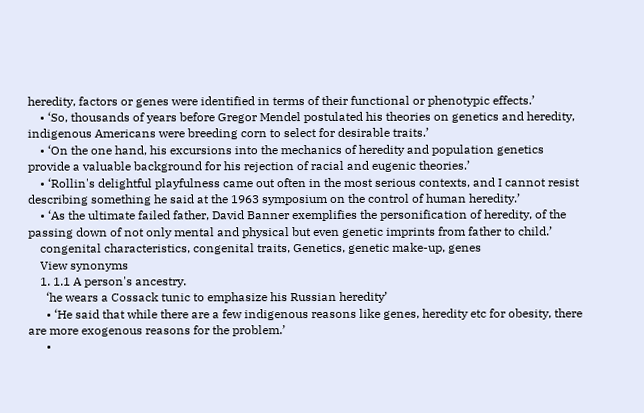heredity, factors or genes were identified in terms of their functional or phenotypic effects.’
    • ‘So, thousands of years before Gregor Mendel postulated his theories on genetics and heredity, indigenous Americans were breeding corn to select for desirable traits.’
    • ‘On the one hand, his excursions into the mechanics of heredity and population genetics provide a valuable background for his rejection of racial and eugenic theories.’
    • ‘Rollin's delightful playfulness came out often in the most serious contexts, and I cannot resist describing something he said at the 1963 symposium on the control of human heredity.’
    • ‘As the ultimate failed father, David Banner exemplifies the personification of heredity, of the passing down of not only mental and physical but even genetic imprints from father to child.’
    congenital characteristics, congenital traits, Genetics, genetic make-up, genes
    View synonyms
    1. 1.1 A person's ancestry.
      ‘he wears a Cossack tunic to emphasize his Russian heredity’
      • ‘He said that while there are a few indigenous reasons like genes, heredity etc for obesity, there are more exogenous reasons for the problem.’
      •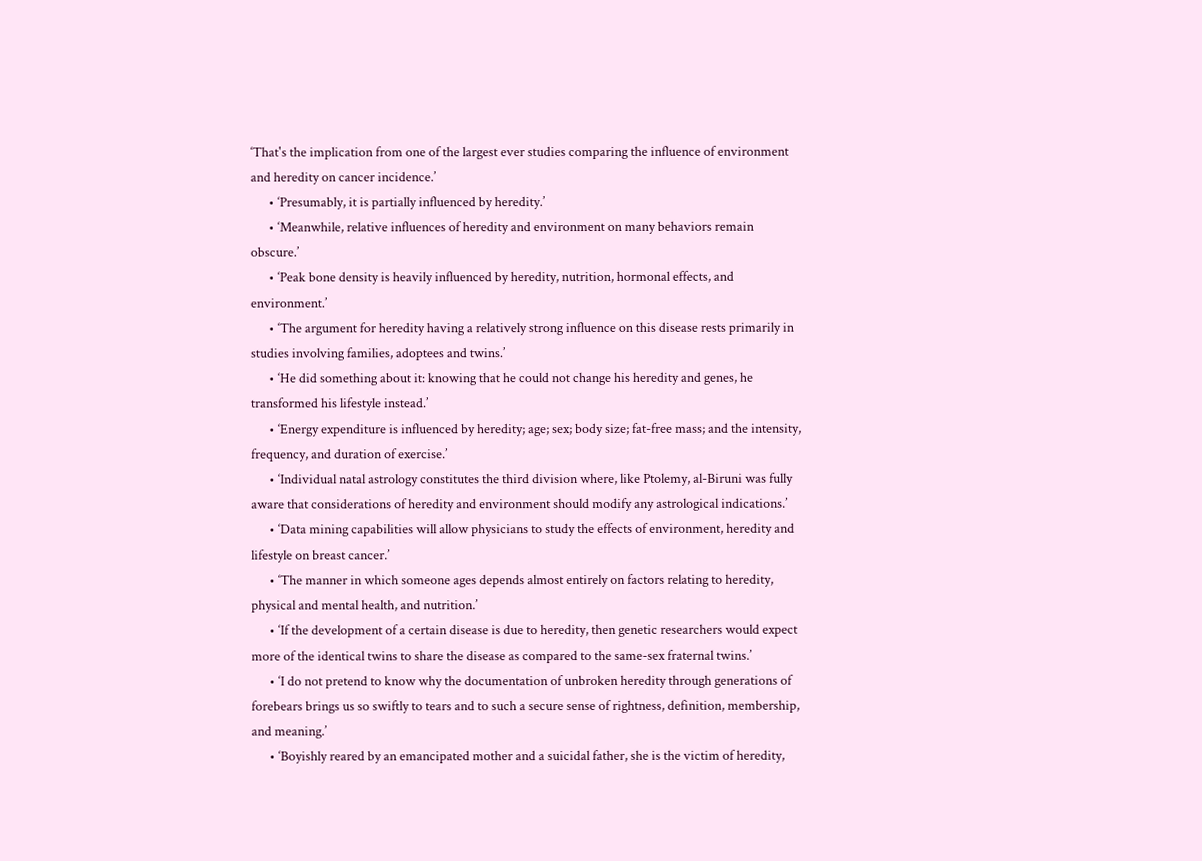‘That's the implication from one of the largest ever studies comparing the influence of environment and heredity on cancer incidence.’
      • ‘Presumably, it is partially influenced by heredity.’
      • ‘Meanwhile, relative influences of heredity and environment on many behaviors remain obscure.’
      • ‘Peak bone density is heavily influenced by heredity, nutrition, hormonal effects, and environment.’
      • ‘The argument for heredity having a relatively strong influence on this disease rests primarily in studies involving families, adoptees and twins.’
      • ‘He did something about it: knowing that he could not change his heredity and genes, he transformed his lifestyle instead.’
      • ‘Energy expenditure is influenced by heredity; age; sex; body size; fat-free mass; and the intensity, frequency, and duration of exercise.’
      • ‘Individual natal astrology constitutes the third division where, like Ptolemy, al-Biruni was fully aware that considerations of heredity and environment should modify any astrological indications.’
      • ‘Data mining capabilities will allow physicians to study the effects of environment, heredity and lifestyle on breast cancer.’
      • ‘The manner in which someone ages depends almost entirely on factors relating to heredity, physical and mental health, and nutrition.’
      • ‘If the development of a certain disease is due to heredity, then genetic researchers would expect more of the identical twins to share the disease as compared to the same-sex fraternal twins.’
      • ‘I do not pretend to know why the documentation of unbroken heredity through generations of forebears brings us so swiftly to tears and to such a secure sense of rightness, definition, membership, and meaning.’
      • ‘Boyishly reared by an emancipated mother and a suicidal father, she is the victim of heredity,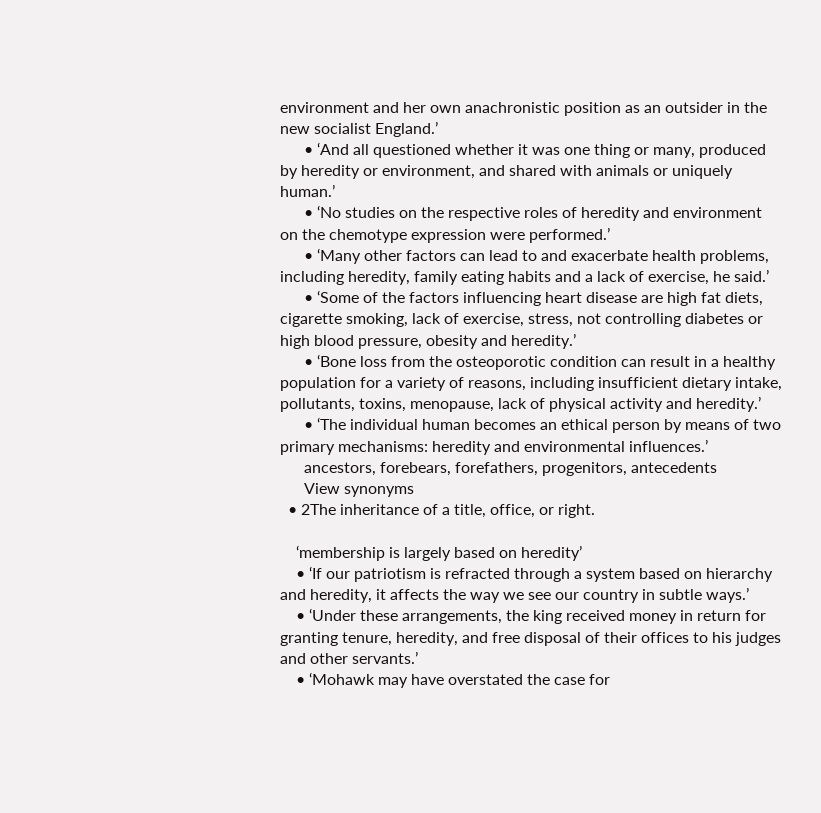environment and her own anachronistic position as an outsider in the new socialist England.’
      • ‘And all questioned whether it was one thing or many, produced by heredity or environment, and shared with animals or uniquely human.’
      • ‘No studies on the respective roles of heredity and environment on the chemotype expression were performed.’
      • ‘Many other factors can lead to and exacerbate health problems, including heredity, family eating habits and a lack of exercise, he said.’
      • ‘Some of the factors influencing heart disease are high fat diets, cigarette smoking, lack of exercise, stress, not controlling diabetes or high blood pressure, obesity and heredity.’
      • ‘Bone loss from the osteoporotic condition can result in a healthy population for a variety of reasons, including insufficient dietary intake, pollutants, toxins, menopause, lack of physical activity and heredity.’
      • ‘The individual human becomes an ethical person by means of two primary mechanisms: heredity and environmental influences.’
      ancestors, forebears, forefathers, progenitors, antecedents
      View synonyms
  • 2The inheritance of a title, office, or right.

    ‘membership is largely based on heredity’
    • ‘If our patriotism is refracted through a system based on hierarchy and heredity, it affects the way we see our country in subtle ways.’
    • ‘Under these arrangements, the king received money in return for granting tenure, heredity, and free disposal of their offices to his judges and other servants.’
    • ‘Mohawk may have overstated the case for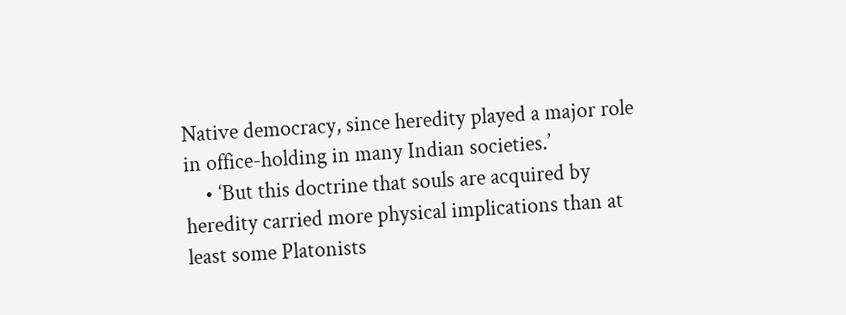Native democracy, since heredity played a major role in office-holding in many Indian societies.’
    • ‘But this doctrine that souls are acquired by heredity carried more physical implications than at least some Platonists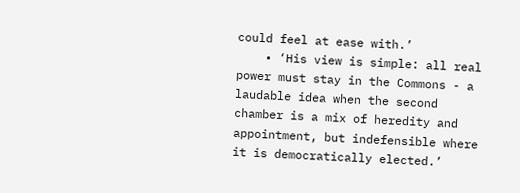could feel at ease with.’
    • ‘His view is simple: all real power must stay in the Commons - a laudable idea when the second chamber is a mix of heredity and appointment, but indefensible where it is democratically elected.’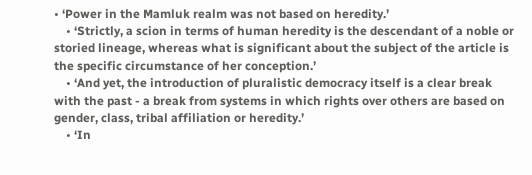• ‘Power in the Mamluk realm was not based on heredity.’
    • ‘Strictly, a scion in terms of human heredity is the descendant of a noble or storied lineage, whereas what is significant about the subject of the article is the specific circumstance of her conception.’
    • ‘And yet, the introduction of pluralistic democracy itself is a clear break with the past - a break from systems in which rights over others are based on gender, class, tribal affiliation or heredity.’
    • ‘In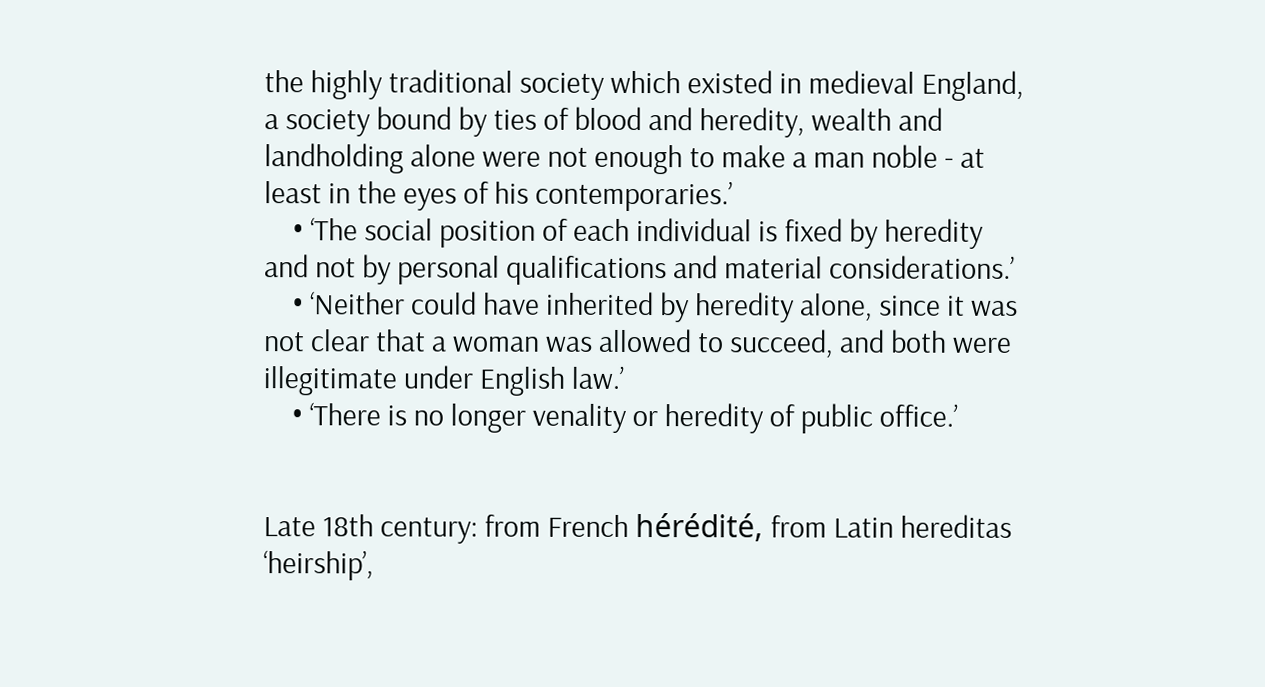the highly traditional society which existed in medieval England, a society bound by ties of blood and heredity, wealth and landholding alone were not enough to make a man noble - at least in the eyes of his contemporaries.’
    • ‘The social position of each individual is fixed by heredity and not by personal qualifications and material considerations.’
    • ‘Neither could have inherited by heredity alone, since it was not clear that a woman was allowed to succeed, and both were illegitimate under English law.’
    • ‘There is no longer venality or heredity of public office.’


Late 18th century: from French hérédité, from Latin hereditas ‘heirship’,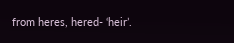from heres, hered- ‘heir’.